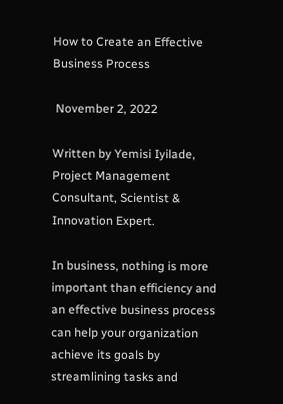How to Create an Effective Business Process

 November 2, 2022

Written by Yemisi Iyilade, Project Management Consultant, Scientist & Innovation Expert.

In business, nothing is more important than efficiency and an effective business process can help your organization achieve its goals by streamlining tasks and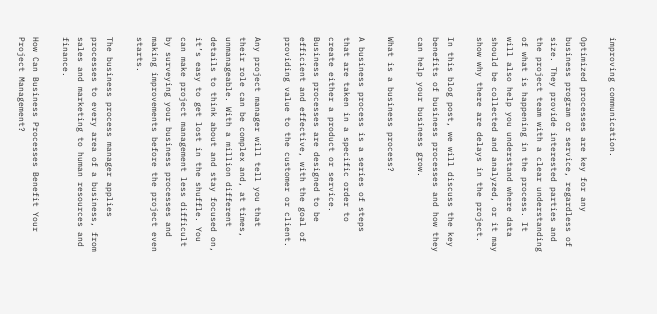improving communication.

Optimized processes are key for any business program or service, regardless of size. They provide interested parties and the project team with a clear understanding of what is happening in the process. It will also help you understand where data should be collected and analyzed, or it may show why there are delays in the project.

In this blog post, we will discuss the key benefits of business processes and how they can help your business grow.

What is a business process?

A business process is a series of steps that are taken in a specific order to create either a product or service. Business processes are designed to be efficient and effective, with the goal of providing value to the customer or client.

Any project manager will tell you that their role can be complex and, at times, unmanageable. With a million different details to think about and stay focused on, it’s easy to get lost in the shuffle. You can make project management less difficult by surveying your business processes and making improvements before the project even starts.

The business process manager applies processes to every area of a business, from sales and marketing to human resources and finance.

How Can Business Processes Benefit Your Project Management?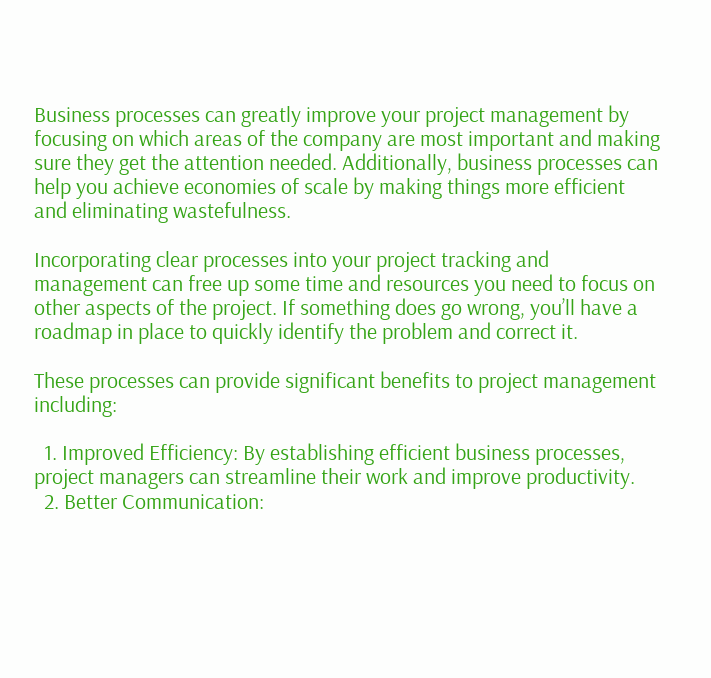Business processes can greatly improve your project management by focusing on which areas of the company are most important and making sure they get the attention needed. Additionally, business processes can help you achieve economies of scale by making things more efficient and eliminating wastefulness.

Incorporating clear processes into your project tracking and management can free up some time and resources you need to focus on other aspects of the project. If something does go wrong, you’ll have a roadmap in place to quickly identify the problem and correct it.

These processes can provide significant benefits to project management including:

  1. Improved Efficiency: By establishing efficient business processes, project managers can streamline their work and improve productivity.
  2. Better Communication: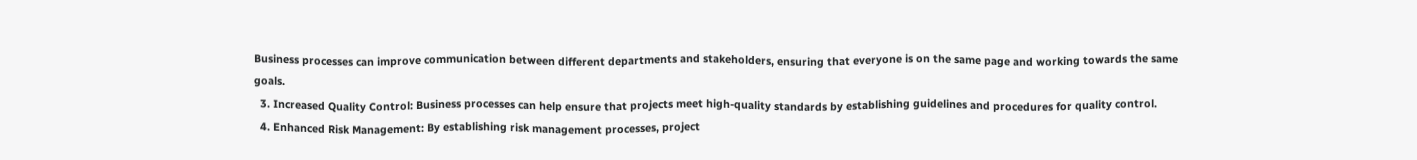Business processes can improve communication between different departments and stakeholders, ensuring that everyone is on the same page and working towards the same goals.
  3. Increased Quality Control: Business processes can help ensure that projects meet high-quality standards by establishing guidelines and procedures for quality control.
  4. Enhanced Risk Management: By establishing risk management processes, project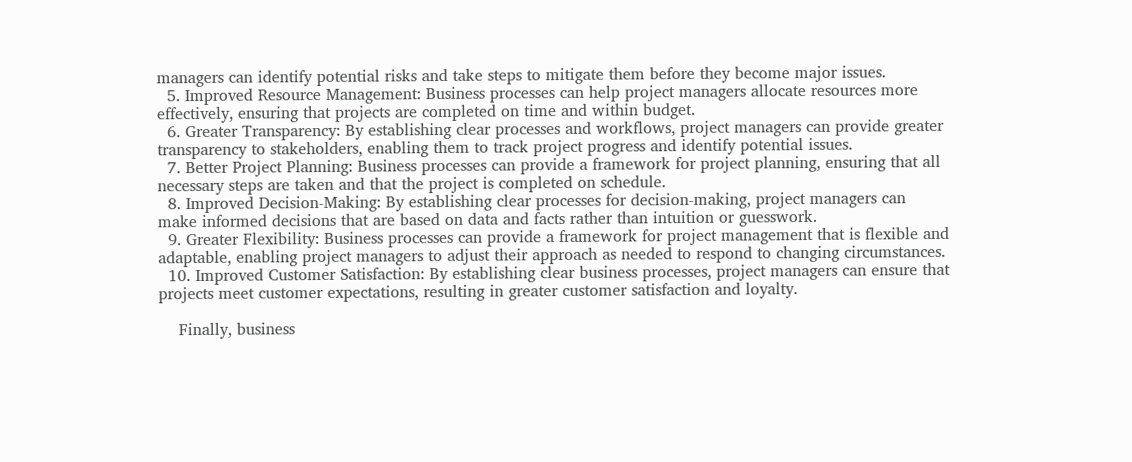managers can identify potential risks and take steps to mitigate them before they become major issues.
  5. Improved Resource Management: Business processes can help project managers allocate resources more effectively, ensuring that projects are completed on time and within budget.
  6. Greater Transparency: By establishing clear processes and workflows, project managers can provide greater transparency to stakeholders, enabling them to track project progress and identify potential issues.
  7. Better Project Planning: Business processes can provide a framework for project planning, ensuring that all necessary steps are taken and that the project is completed on schedule.
  8. Improved Decision-Making: By establishing clear processes for decision-making, project managers can make informed decisions that are based on data and facts rather than intuition or guesswork.
  9. Greater Flexibility: Business processes can provide a framework for project management that is flexible and adaptable, enabling project managers to adjust their approach as needed to respond to changing circumstances.
  10. Improved Customer Satisfaction: By establishing clear business processes, project managers can ensure that projects meet customer expectations, resulting in greater customer satisfaction and loyalty.

    Finally, business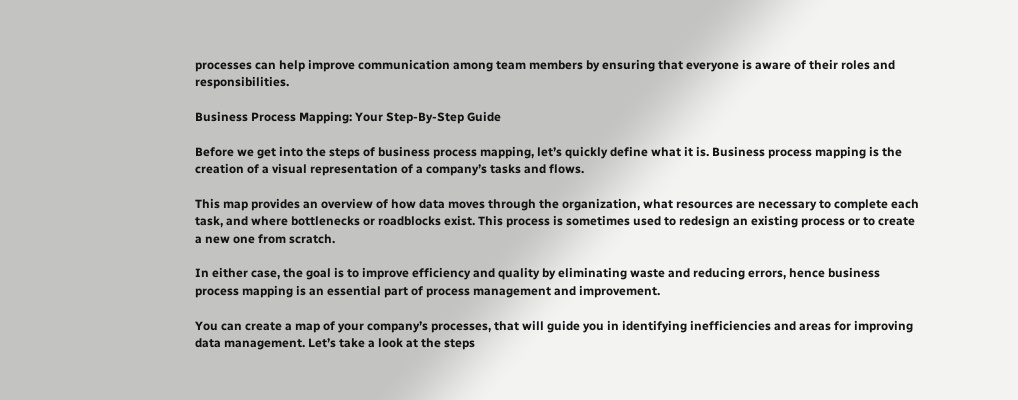processes can help improve communication among team members by ensuring that everyone is aware of their roles and responsibilities.

Business Process Mapping: Your Step-By-Step Guide

Before we get into the steps of business process mapping, let’s quickly define what it is. Business process mapping is the creation of a visual representation of a company’s tasks and flows.

This map provides an overview of how data moves through the organization, what resources are necessary to complete each task, and where bottlenecks or roadblocks exist. This process is sometimes used to redesign an existing process or to create a new one from scratch.

In either case, the goal is to improve efficiency and quality by eliminating waste and reducing errors, hence business process mapping is an essential part of process management and improvement.

You can create a map of your company’s processes, that will guide you in identifying inefficiencies and areas for improving data management. Let’s take a look at the steps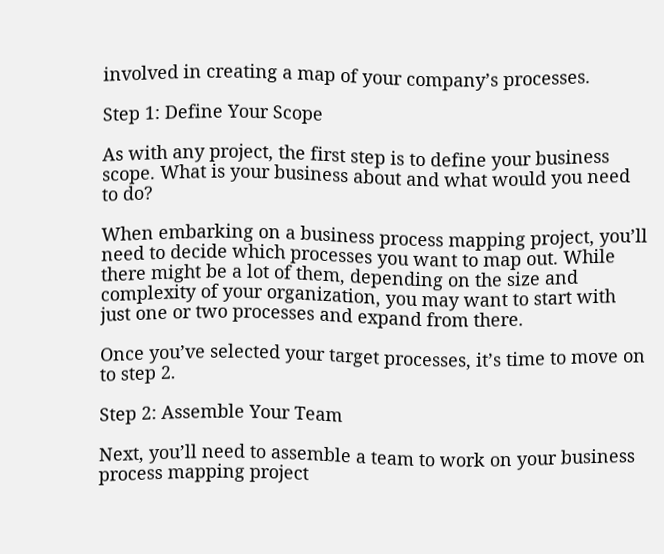involved in creating a map of your company’s processes.

Step 1: Define Your Scope

As with any project, the first step is to define your business scope. What is your business about and what would you need to do?

When embarking on a business process mapping project, you’ll need to decide which processes you want to map out. While there might be a lot of them, depending on the size and complexity of your organization, you may want to start with just one or two processes and expand from there.

Once you’ve selected your target processes, it’s time to move on to step 2.

Step 2: Assemble Your Team

Next, you’ll need to assemble a team to work on your business process mapping project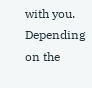with you. Depending on the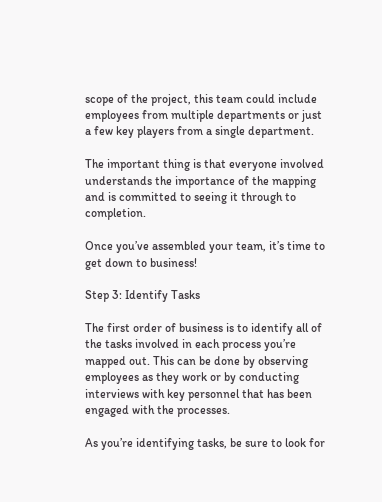scope of the project, this team could include employees from multiple departments or just a few key players from a single department.

The important thing is that everyone involved understands the importance of the mapping and is committed to seeing it through to completion.

Once you’ve assembled your team, it’s time to get down to business!

Step 3: Identify Tasks

The first order of business is to identify all of the tasks involved in each process you’re mapped out. This can be done by observing employees as they work or by conducting interviews with key personnel that has been engaged with the processes.

As you’re identifying tasks, be sure to look for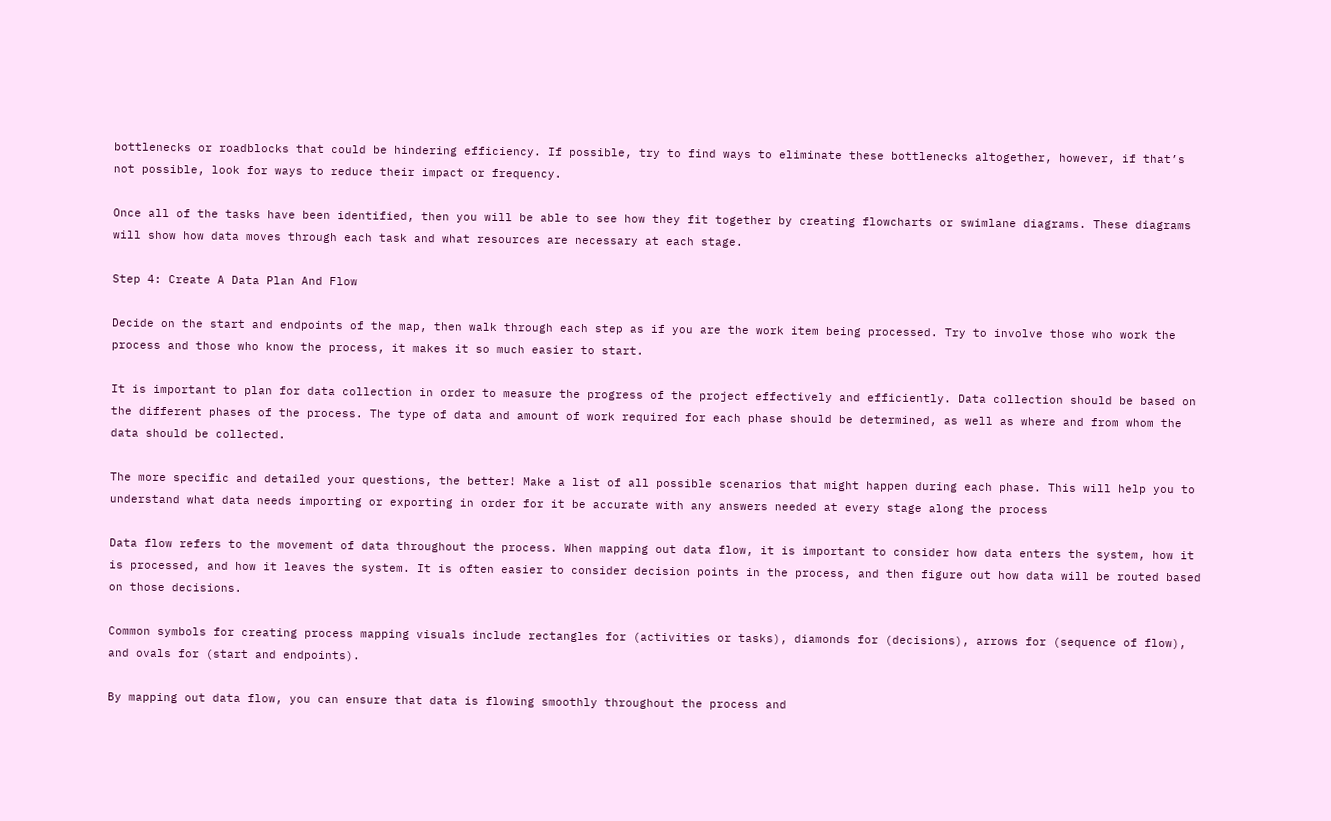bottlenecks or roadblocks that could be hindering efficiency. If possible, try to find ways to eliminate these bottlenecks altogether, however, if that’s not possible, look for ways to reduce their impact or frequency.

Once all of the tasks have been identified, then you will be able to see how they fit together by creating flowcharts or swimlane diagrams. These diagrams will show how data moves through each task and what resources are necessary at each stage.

Step 4: Create A Data Plan And Flow

Decide on the start and endpoints of the map, then walk through each step as if you are the work item being processed. Try to involve those who work the process and those who know the process, it makes it so much easier to start.

It is important to plan for data collection in order to measure the progress of the project effectively and efficiently. Data collection should be based on the different phases of the process. The type of data and amount of work required for each phase should be determined, as well as where and from whom the data should be collected.

The more specific and detailed your questions, the better! Make a list of all possible scenarios that might happen during each phase. This will help you to understand what data needs importing or exporting in order for it be accurate with any answers needed at every stage along the process

Data flow refers to the movement of data throughout the process. When mapping out data flow, it is important to consider how data enters the system, how it is processed, and how it leaves the system. It is often easier to consider decision points in the process, and then figure out how data will be routed based on those decisions.

Common symbols for creating process mapping visuals include rectangles for (activities or tasks), diamonds for (decisions), arrows for (sequence of flow), and ovals for (start and endpoints).

By mapping out data flow, you can ensure that data is flowing smoothly throughout the process and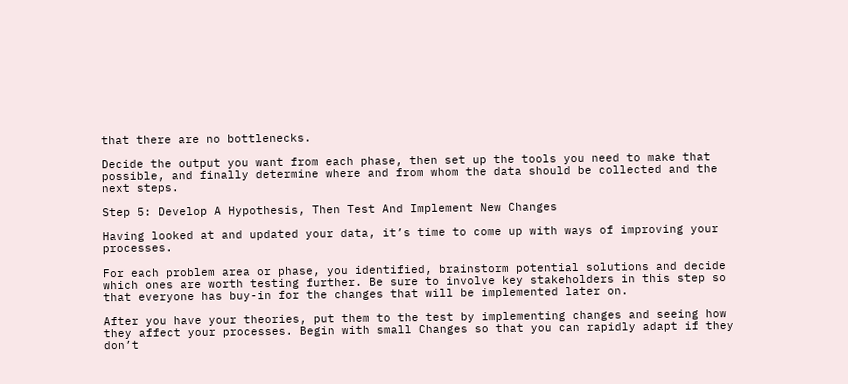that there are no bottlenecks.

Decide the output you want from each phase, then set up the tools you need to make that possible, and finally determine where and from whom the data should be collected and the next steps.

Step 5: Develop A Hypothesis, Then Test And Implement New Changes

Having looked at and updated your data, it’s time to come up with ways of improving your processes.

For each problem area or phase, you identified, brainstorm potential solutions and decide which ones are worth testing further. Be sure to involve key stakeholders in this step so that everyone has buy-in for the changes that will be implemented later on.

After you have your theories, put them to the test by implementing changes and seeing how they affect your processes. Begin with small Changes so that you can rapidly adapt if they don’t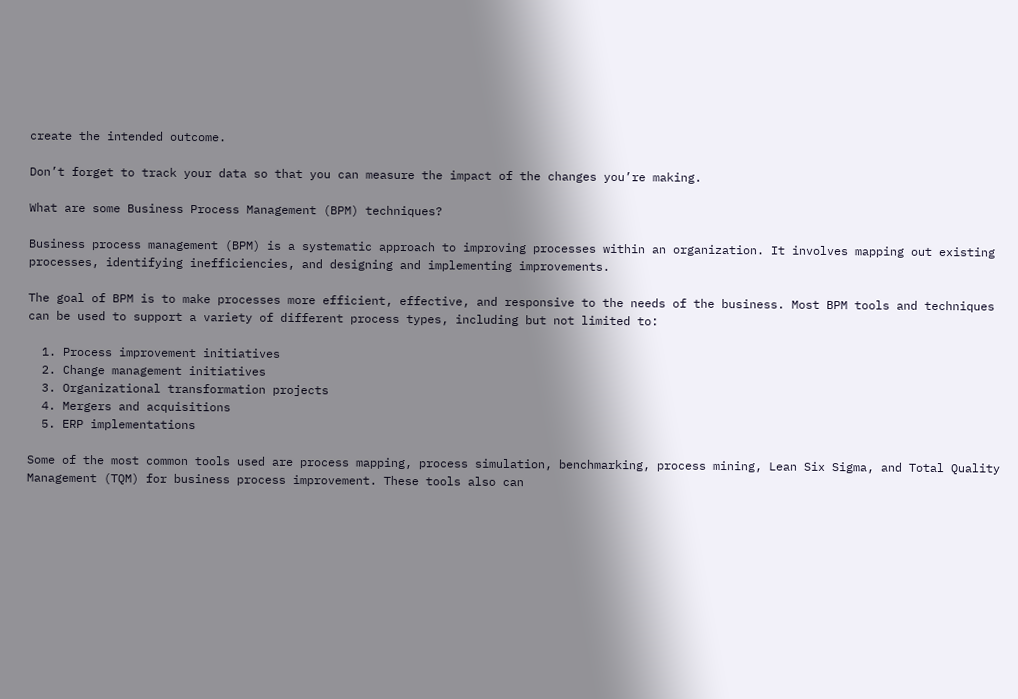create the intended outcome.

Don’t forget to track your data so that you can measure the impact of the changes you’re making.

What are some Business Process Management (BPM) techniques?

Business process management (BPM) is a systematic approach to improving processes within an organization. It involves mapping out existing processes, identifying inefficiencies, and designing and implementing improvements.

The goal of BPM is to make processes more efficient, effective, and responsive to the needs of the business. Most BPM tools and techniques can be used to support a variety of different process types, including but not limited to:

  1. Process improvement initiatives
  2. Change management initiatives
  3. Organizational transformation projects
  4. Mergers and acquisitions
  5. ERP implementations

Some of the most common tools used are process mapping, process simulation, benchmarking, process mining, Lean Six Sigma, and Total Quality Management (TQM) for business process improvement. These tools also can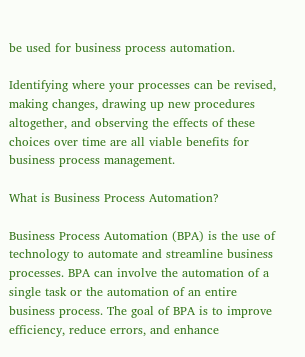be used for business process automation.

Identifying where your processes can be revised, making changes, drawing up new procedures altogether, and observing the effects of these choices over time are all viable benefits for business process management.

What is Business Process Automation?

Business Process Automation (BPA) is the use of technology to automate and streamline business processes. BPA can involve the automation of a single task or the automation of an entire business process. The goal of BPA is to improve efficiency, reduce errors, and enhance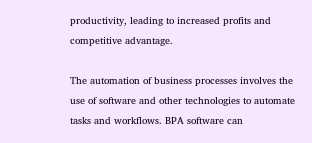productivity, leading to increased profits and competitive advantage.

The automation of business processes involves the use of software and other technologies to automate tasks and workflows. BPA software can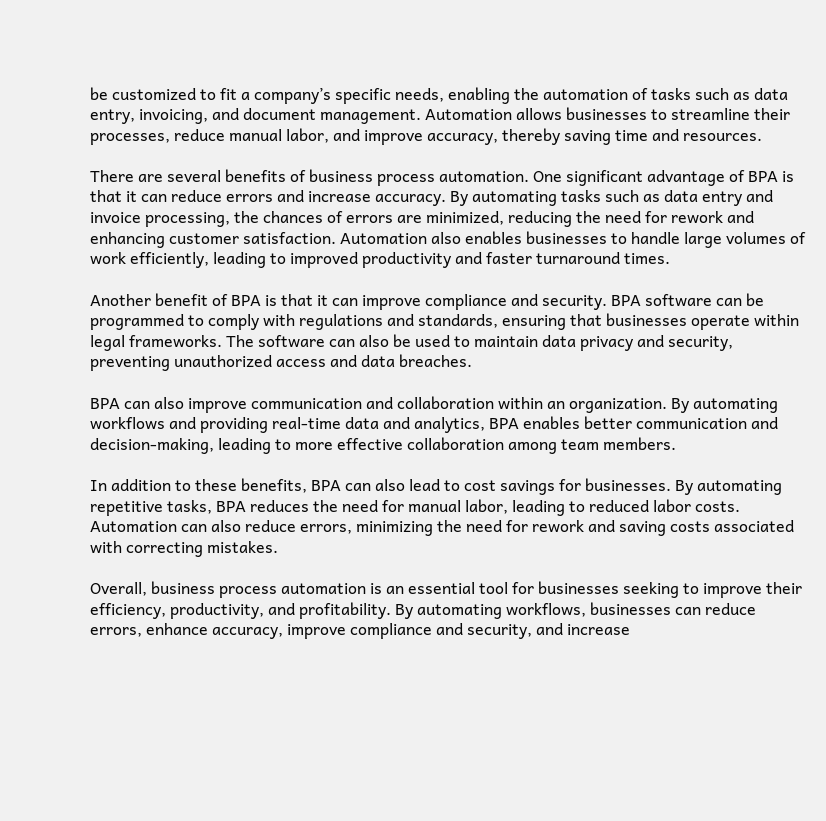be customized to fit a company’s specific needs, enabling the automation of tasks such as data entry, invoicing, and document management. Automation allows businesses to streamline their processes, reduce manual labor, and improve accuracy, thereby saving time and resources.

There are several benefits of business process automation. One significant advantage of BPA is that it can reduce errors and increase accuracy. By automating tasks such as data entry and invoice processing, the chances of errors are minimized, reducing the need for rework and enhancing customer satisfaction. Automation also enables businesses to handle large volumes of work efficiently, leading to improved productivity and faster turnaround times.

Another benefit of BPA is that it can improve compliance and security. BPA software can be programmed to comply with regulations and standards, ensuring that businesses operate within legal frameworks. The software can also be used to maintain data privacy and security, preventing unauthorized access and data breaches.

BPA can also improve communication and collaboration within an organization. By automating workflows and providing real-time data and analytics, BPA enables better communication and decision-making, leading to more effective collaboration among team members.

In addition to these benefits, BPA can also lead to cost savings for businesses. By automating repetitive tasks, BPA reduces the need for manual labor, leading to reduced labor costs. Automation can also reduce errors, minimizing the need for rework and saving costs associated with correcting mistakes.

Overall, business process automation is an essential tool for businesses seeking to improve their efficiency, productivity, and profitability. By automating workflows, businesses can reduce errors, enhance accuracy, improve compliance and security, and increase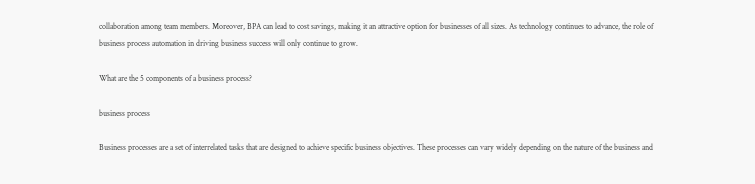collaboration among team members. Moreover, BPA can lead to cost savings, making it an attractive option for businesses of all sizes. As technology continues to advance, the role of business process automation in driving business success will only continue to grow.

What are the 5 components of a business process?

business process

Business processes are a set of interrelated tasks that are designed to achieve specific business objectives. These processes can vary widely depending on the nature of the business and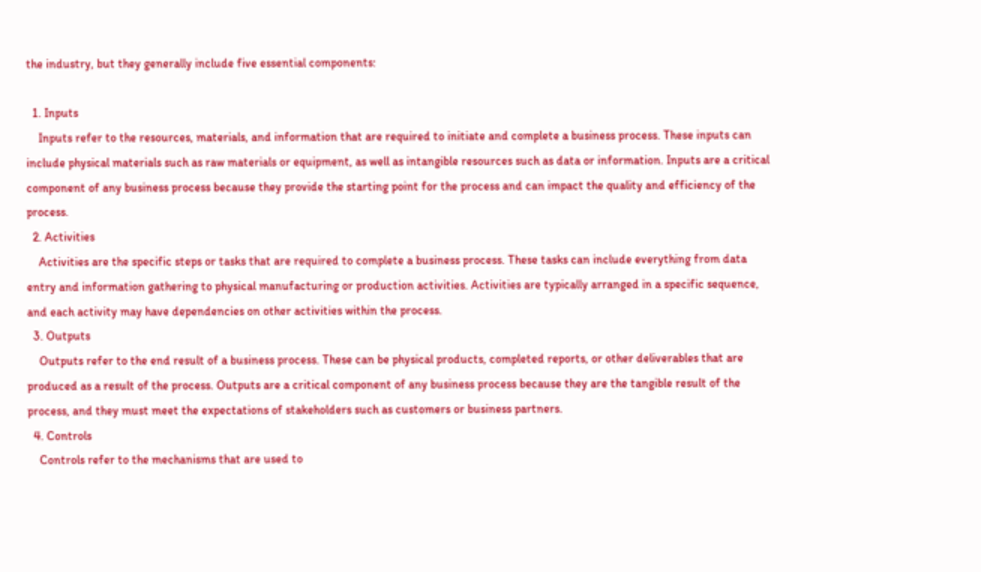the industry, but they generally include five essential components:

  1. Inputs
    Inputs refer to the resources, materials, and information that are required to initiate and complete a business process. These inputs can include physical materials such as raw materials or equipment, as well as intangible resources such as data or information. Inputs are a critical component of any business process because they provide the starting point for the process and can impact the quality and efficiency of the process.
  2. Activities
    Activities are the specific steps or tasks that are required to complete a business process. These tasks can include everything from data entry and information gathering to physical manufacturing or production activities. Activities are typically arranged in a specific sequence, and each activity may have dependencies on other activities within the process.
  3. Outputs
    Outputs refer to the end result of a business process. These can be physical products, completed reports, or other deliverables that are produced as a result of the process. Outputs are a critical component of any business process because they are the tangible result of the process, and they must meet the expectations of stakeholders such as customers or business partners.
  4. Controls
    Controls refer to the mechanisms that are used to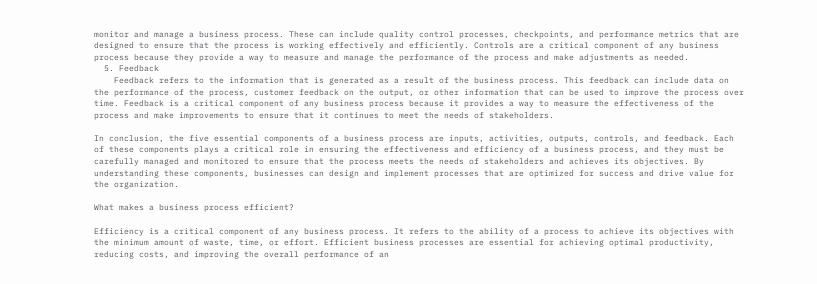monitor and manage a business process. These can include quality control processes, checkpoints, and performance metrics that are designed to ensure that the process is working effectively and efficiently. Controls are a critical component of any business process because they provide a way to measure and manage the performance of the process and make adjustments as needed.
  5. Feedback
    Feedback refers to the information that is generated as a result of the business process. This feedback can include data on the performance of the process, customer feedback on the output, or other information that can be used to improve the process over time. Feedback is a critical component of any business process because it provides a way to measure the effectiveness of the process and make improvements to ensure that it continues to meet the needs of stakeholders.

In conclusion, the five essential components of a business process are inputs, activities, outputs, controls, and feedback. Each of these components plays a critical role in ensuring the effectiveness and efficiency of a business process, and they must be carefully managed and monitored to ensure that the process meets the needs of stakeholders and achieves its objectives. By understanding these components, businesses can design and implement processes that are optimized for success and drive value for the organization.

What makes a business process efficient?

Efficiency is a critical component of any business process. It refers to the ability of a process to achieve its objectives with the minimum amount of waste, time, or effort. Efficient business processes are essential for achieving optimal productivity, reducing costs, and improving the overall performance of an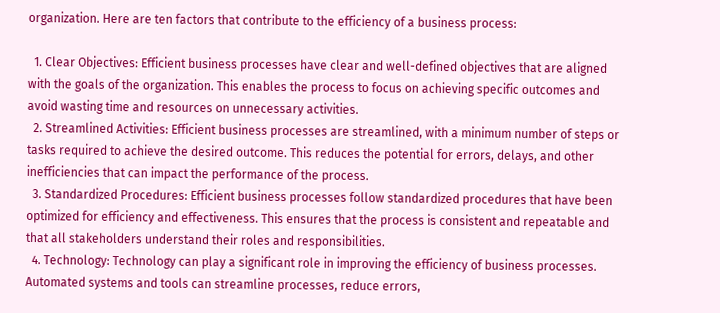organization. Here are ten factors that contribute to the efficiency of a business process:

  1. Clear Objectives: Efficient business processes have clear and well-defined objectives that are aligned with the goals of the organization. This enables the process to focus on achieving specific outcomes and avoid wasting time and resources on unnecessary activities.
  2. Streamlined Activities: Efficient business processes are streamlined, with a minimum number of steps or tasks required to achieve the desired outcome. This reduces the potential for errors, delays, and other inefficiencies that can impact the performance of the process.
  3. Standardized Procedures: Efficient business processes follow standardized procedures that have been optimized for efficiency and effectiveness. This ensures that the process is consistent and repeatable and that all stakeholders understand their roles and responsibilities.
  4. Technology: Technology can play a significant role in improving the efficiency of business processes. Automated systems and tools can streamline processes, reduce errors,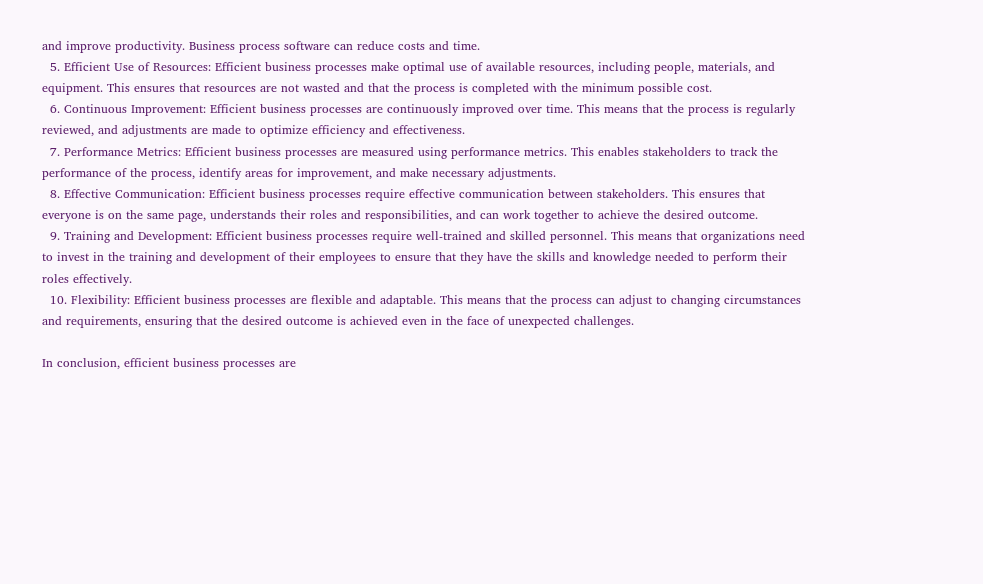and improve productivity. Business process software can reduce costs and time.
  5. Efficient Use of Resources: Efficient business processes make optimal use of available resources, including people, materials, and equipment. This ensures that resources are not wasted and that the process is completed with the minimum possible cost.
  6. Continuous Improvement: Efficient business processes are continuously improved over time. This means that the process is regularly reviewed, and adjustments are made to optimize efficiency and effectiveness.
  7. Performance Metrics: Efficient business processes are measured using performance metrics. This enables stakeholders to track the performance of the process, identify areas for improvement, and make necessary adjustments.
  8. Effective Communication: Efficient business processes require effective communication between stakeholders. This ensures that everyone is on the same page, understands their roles and responsibilities, and can work together to achieve the desired outcome.
  9. Training and Development: Efficient business processes require well-trained and skilled personnel. This means that organizations need to invest in the training and development of their employees to ensure that they have the skills and knowledge needed to perform their roles effectively.
  10. Flexibility: Efficient business processes are flexible and adaptable. This means that the process can adjust to changing circumstances and requirements, ensuring that the desired outcome is achieved even in the face of unexpected challenges.

In conclusion, efficient business processes are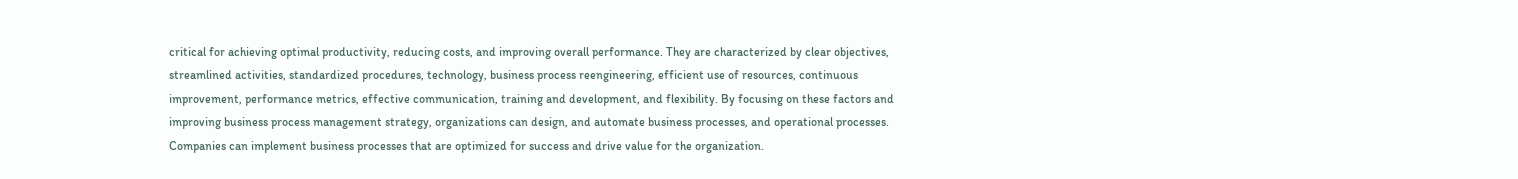critical for achieving optimal productivity, reducing costs, and improving overall performance. They are characterized by clear objectives, streamlined activities, standardized procedures, technology, business process reengineering, efficient use of resources, continuous improvement, performance metrics, effective communication, training and development, and flexibility. By focusing on these factors and improving business process management strategy, organizations can design, and automate business processes, and operational processes. Companies can implement business processes that are optimized for success and drive value for the organization.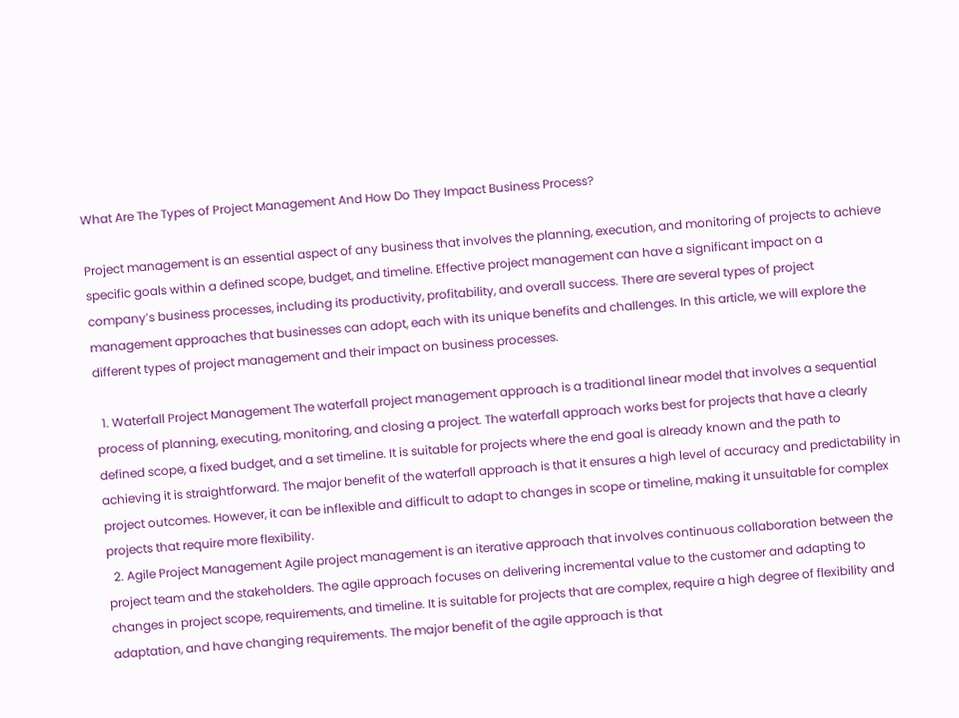What Are The Types of Project Management And How Do They Impact Business Process?

Project management is an essential aspect of any business that involves the planning, execution, and monitoring of projects to achieve specific goals within a defined scope, budget, and timeline. Effective project management can have a significant impact on a company’s business processes, including its productivity, profitability, and overall success. There are several types of project management approaches that businesses can adopt, each with its unique benefits and challenges. In this article, we will explore the different types of project management and their impact on business processes.

  1. Waterfall Project Management The waterfall project management approach is a traditional linear model that involves a sequential process of planning, executing, monitoring, and closing a project. The waterfall approach works best for projects that have a clearly defined scope, a fixed budget, and a set timeline. It is suitable for projects where the end goal is already known and the path to achieving it is straightforward. The major benefit of the waterfall approach is that it ensures a high level of accuracy and predictability in project outcomes. However, it can be inflexible and difficult to adapt to changes in scope or timeline, making it unsuitable for complex projects that require more flexibility.
  2. Agile Project Management Agile project management is an iterative approach that involves continuous collaboration between the project team and the stakeholders. The agile approach focuses on delivering incremental value to the customer and adapting to changes in project scope, requirements, and timeline. It is suitable for projects that are complex, require a high degree of flexibility and adaptation, and have changing requirements. The major benefit of the agile approach is that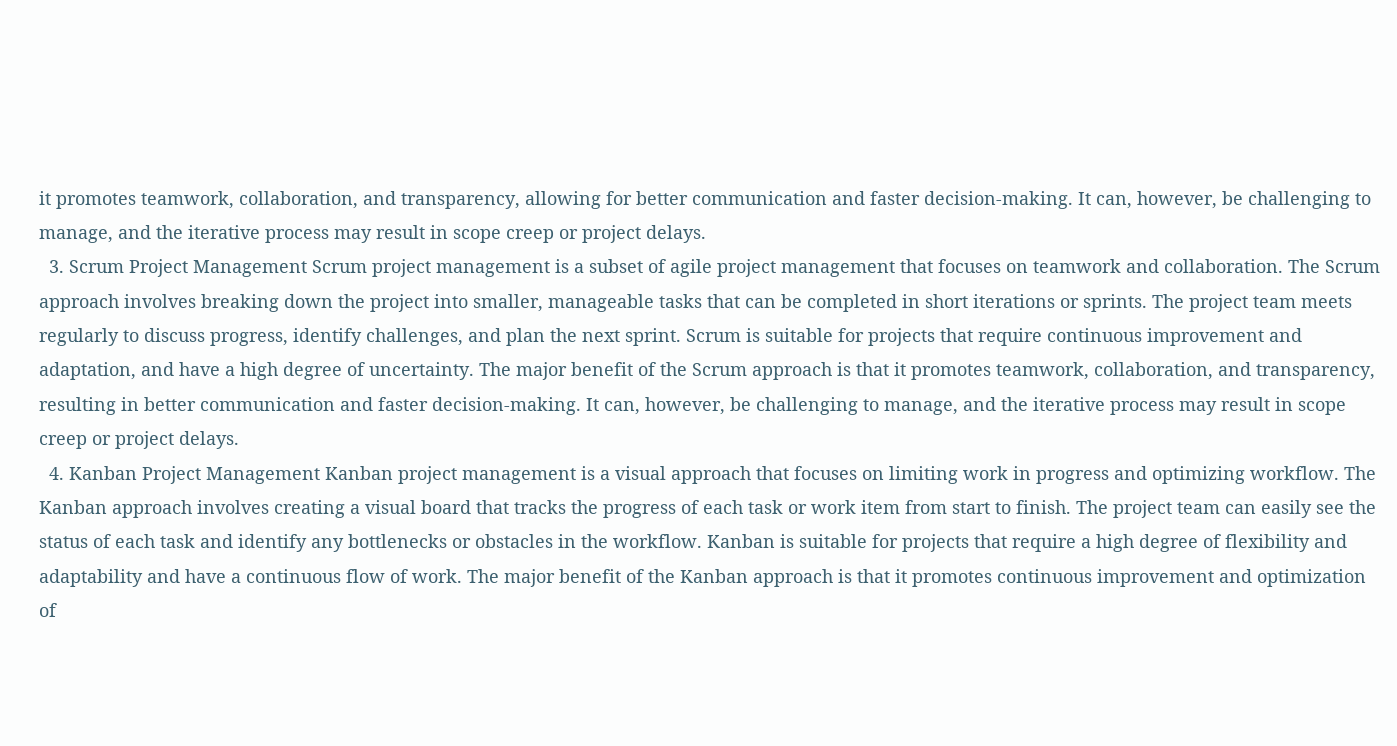it promotes teamwork, collaboration, and transparency, allowing for better communication and faster decision-making. It can, however, be challenging to manage, and the iterative process may result in scope creep or project delays.
  3. Scrum Project Management Scrum project management is a subset of agile project management that focuses on teamwork and collaboration. The Scrum approach involves breaking down the project into smaller, manageable tasks that can be completed in short iterations or sprints. The project team meets regularly to discuss progress, identify challenges, and plan the next sprint. Scrum is suitable for projects that require continuous improvement and adaptation, and have a high degree of uncertainty. The major benefit of the Scrum approach is that it promotes teamwork, collaboration, and transparency, resulting in better communication and faster decision-making. It can, however, be challenging to manage, and the iterative process may result in scope creep or project delays.
  4. Kanban Project Management Kanban project management is a visual approach that focuses on limiting work in progress and optimizing workflow. The Kanban approach involves creating a visual board that tracks the progress of each task or work item from start to finish. The project team can easily see the status of each task and identify any bottlenecks or obstacles in the workflow. Kanban is suitable for projects that require a high degree of flexibility and adaptability and have a continuous flow of work. The major benefit of the Kanban approach is that it promotes continuous improvement and optimization of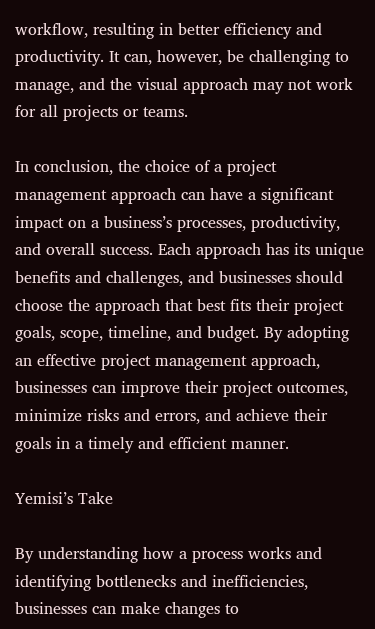workflow, resulting in better efficiency and productivity. It can, however, be challenging to manage, and the visual approach may not work for all projects or teams.

In conclusion, the choice of a project management approach can have a significant impact on a business’s processes, productivity, and overall success. Each approach has its unique benefits and challenges, and businesses should choose the approach that best fits their project goals, scope, timeline, and budget. By adopting an effective project management approach, businesses can improve their project outcomes, minimize risks and errors, and achieve their goals in a timely and efficient manner.

Yemisi’s Take

By understanding how a process works and identifying bottlenecks and inefficiencies, businesses can make changes to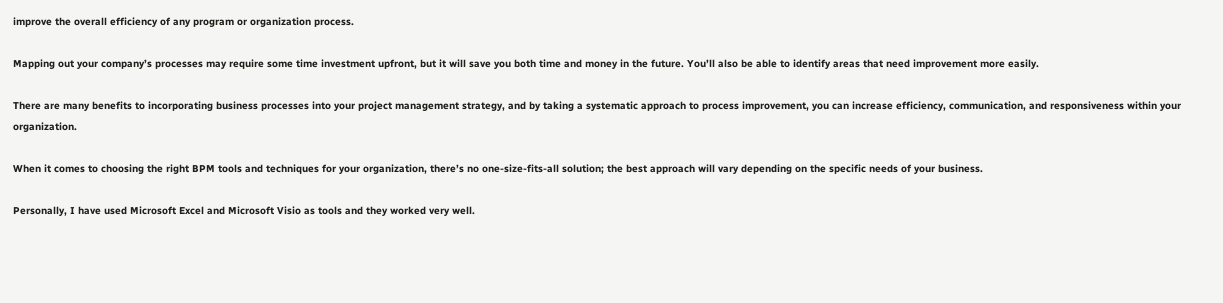improve the overall efficiency of any program or organization process.

Mapping out your company’s processes may require some time investment upfront, but it will save you both time and money in the future. You’ll also be able to identify areas that need improvement more easily.

There are many benefits to incorporating business processes into your project management strategy, and by taking a systematic approach to process improvement, you can increase efficiency, communication, and responsiveness within your organization.

When it comes to choosing the right BPM tools and techniques for your organization, there’s no one-size-fits-all solution; the best approach will vary depending on the specific needs of your business.

Personally, I have used Microsoft Excel and Microsoft Visio as tools and they worked very well.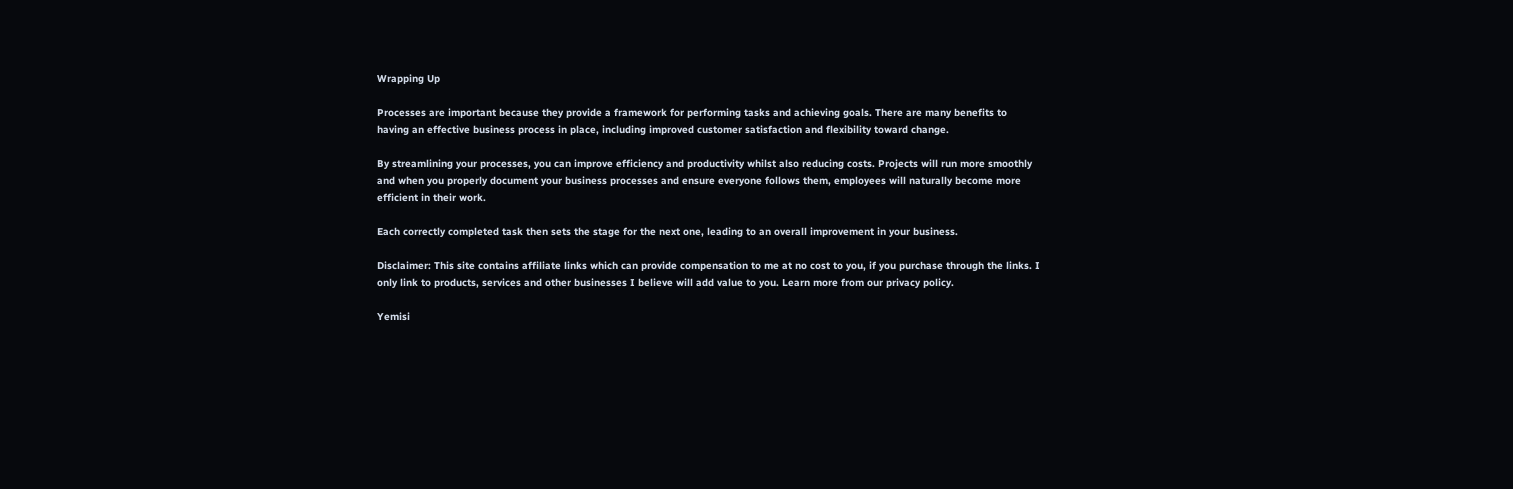Wrapping Up

Processes are important because they provide a framework for performing tasks and achieving goals. There are many benefits to having an effective business process in place, including improved customer satisfaction and flexibility toward change.

By streamlining your processes, you can improve efficiency and productivity whilst also reducing costs. Projects will run more smoothly and when you properly document your business processes and ensure everyone follows them, employees will naturally become more efficient in their work.

Each correctly completed task then sets the stage for the next one, leading to an overall improvement in your business.

Disclaimer: This site contains affiliate links which can provide compensation to me at no cost to you, if you purchase through the links. I only link to products, services and other businesses I believe will add value to you. Learn more from our privacy policy.

Yemisi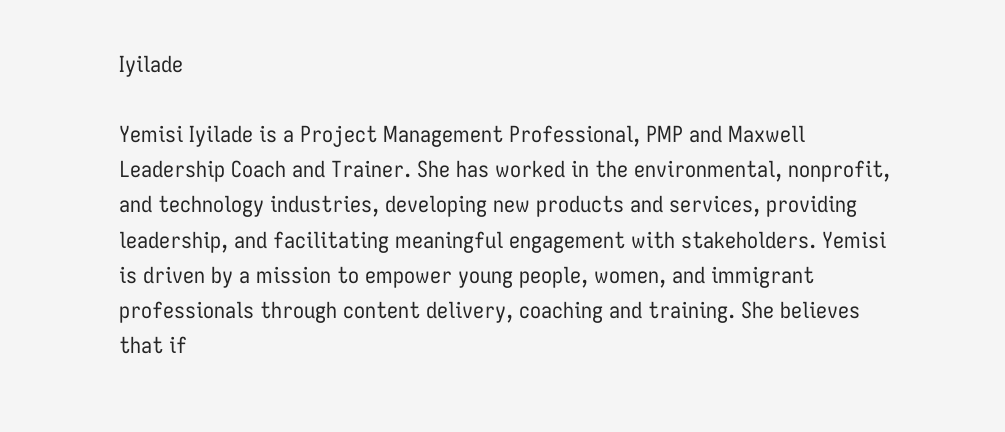Iyilade

Yemisi Iyilade is a Project Management Professional, PMP and Maxwell Leadership Coach and Trainer. She has worked in the environmental, nonprofit, and technology industries, developing new products and services, providing leadership, and facilitating meaningful engagement with stakeholders. Yemisi is driven by a mission to empower young people, women, and immigrant professionals through content delivery, coaching and training. She believes that if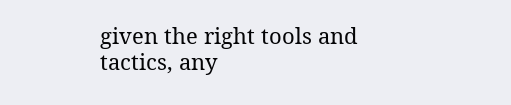given the right tools and tactics, any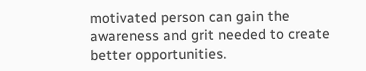motivated person can gain the awareness and grit needed to create better opportunities.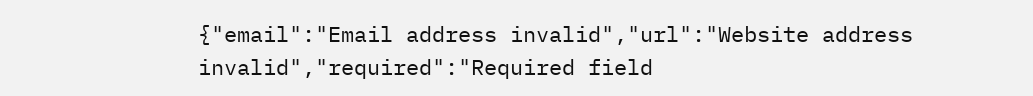{"email":"Email address invalid","url":"Website address invalid","required":"Required field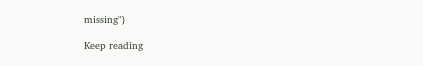missing"}

Keep reading